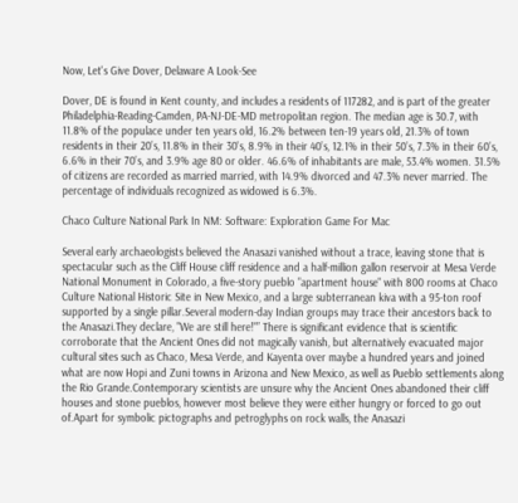Now, Let's Give Dover, Delaware A Look-See

Dover, DE is found in Kent county, and includes a residents of 117282, and is part of the greater Philadelphia-Reading-Camden, PA-NJ-DE-MD metropolitan region. The median age is 30.7, with 11.8% of the populace under ten years old, 16.2% between ten-19 years old, 21.3% of town residents in their 20’s, 11.8% in their 30's, 8.9% in their 40’s, 12.1% in their 50’s, 7.3% in their 60’s, 6.6% in their 70’s, and 3.9% age 80 or older. 46.6% of inhabitants are male, 53.4% women. 31.5% of citizens are recorded as married married, with 14.9% divorced and 47.3% never married. The percentage of individuals recognized as widowed is 6.3%.

Chaco Culture National Park In NM: Software: Exploration Game For Mac

Several early archaeologists believed the Anasazi vanished without a trace, leaving stone that is spectacular such as the Cliff House cliff residence and a half-million gallon reservoir at Mesa Verde National Monument in Colorado, a five-story pueblo "apartment house" with 800 rooms at Chaco Culture National Historic Site in New Mexico, and a large subterranean kiva with a 95-ton roof supported by a single pillar.Several modern-day Indian groups may trace their ancestors back to the Anasazi.They declare, "We are still here!"” There is significant evidence that is scientific corroborate that the Ancient Ones did not magically vanish, but alternatively evacuated major cultural sites such as Chaco, Mesa Verde, and Kayenta over maybe a hundred years and joined what are now Hopi and Zuni towns in Arizona and New Mexico, as well as Pueblo settlements along the Rio Grande.Contemporary scientists are unsure why the Ancient Ones abandoned their cliff houses and stone pueblos, however most believe they were either hungry or forced to go out of.Apart for symbolic pictographs and petroglyphs on rock walls, the Anasazi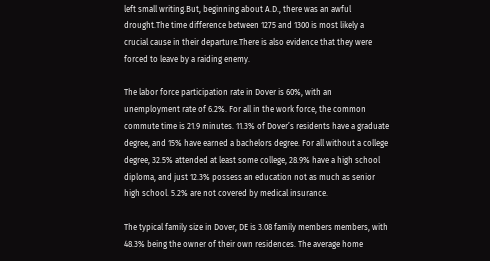left small writing.But, beginning about A.D., there was an awful drought.The time difference between 1275 and 1300 is most likely a crucial cause in their departure.There is also evidence that they were forced to leave by a raiding enemy.

The labor force participation rate in Dover is 60%, with an unemployment rate of 6.2%. For all in the work force, the common commute time is 21.9 minutes. 11.3% of Dover’s residents have a graduate degree, and 15% have earned a bachelors degree. For all without a college degree, 32.5% attended at least some college, 28.9% have a high school diploma, and just 12.3% possess an education not as much as senior high school. 5.2% are not covered by medical insurance.

The typical family size in Dover, DE is 3.08 family members members, with 48.3% being the owner of their own residences. The average home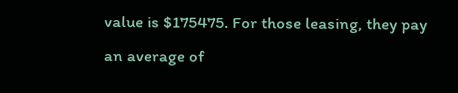value is $175475. For those leasing, they pay an average of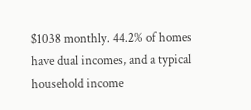$1038 monthly. 44.2% of homes have dual incomes, and a typical household income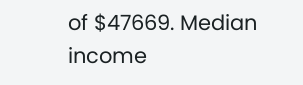of $47669. Median income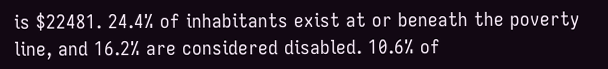is $22481. 24.4% of inhabitants exist at or beneath the poverty line, and 16.2% are considered disabled. 10.6% of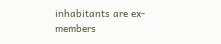inhabitants are ex-members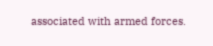associated with armed forces.